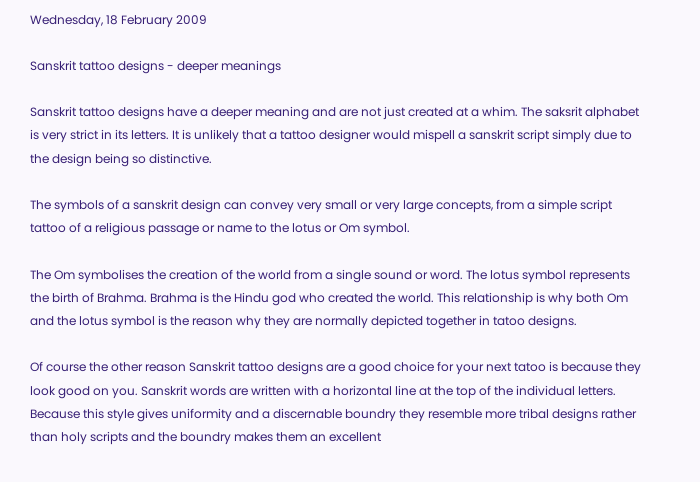Wednesday, 18 February 2009

Sanskrit tattoo designs - deeper meanings

Sanskrit tattoo designs have a deeper meaning and are not just created at a whim. The saksrit alphabet is very strict in its letters. It is unlikely that a tattoo designer would mispell a sanskrit script simply due to the design being so distinctive.

The symbols of a sanskrit design can convey very small or very large concepts, from a simple script tattoo of a religious passage or name to the lotus or Om symbol.

The Om symbolises the creation of the world from a single sound or word. The lotus symbol represents the birth of Brahma. Brahma is the Hindu god who created the world. This relationship is why both Om and the lotus symbol is the reason why they are normally depicted together in tatoo designs.

Of course the other reason Sanskrit tattoo designs are a good choice for your next tatoo is because they look good on you. Sanskrit words are written with a horizontal line at the top of the individual letters. Because this style gives uniformity and a discernable boundry they resemble more tribal designs rather than holy scripts and the boundry makes them an excellent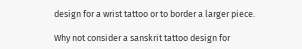design for a wrist tattoo or to border a larger piece.

Why not consider a sanskrit tattoo design for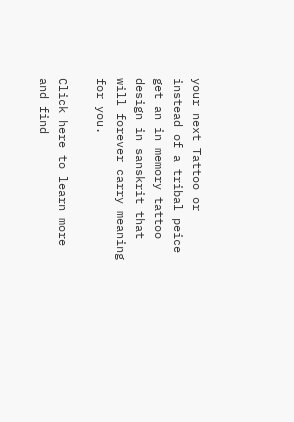your next Tattoo or instead of a tribal peice get an in memory tattoo design in sanskrit that will forever carry meaning for you.

Click here to learn more and find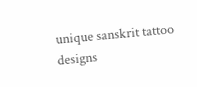unique sanskrit tattoo designs